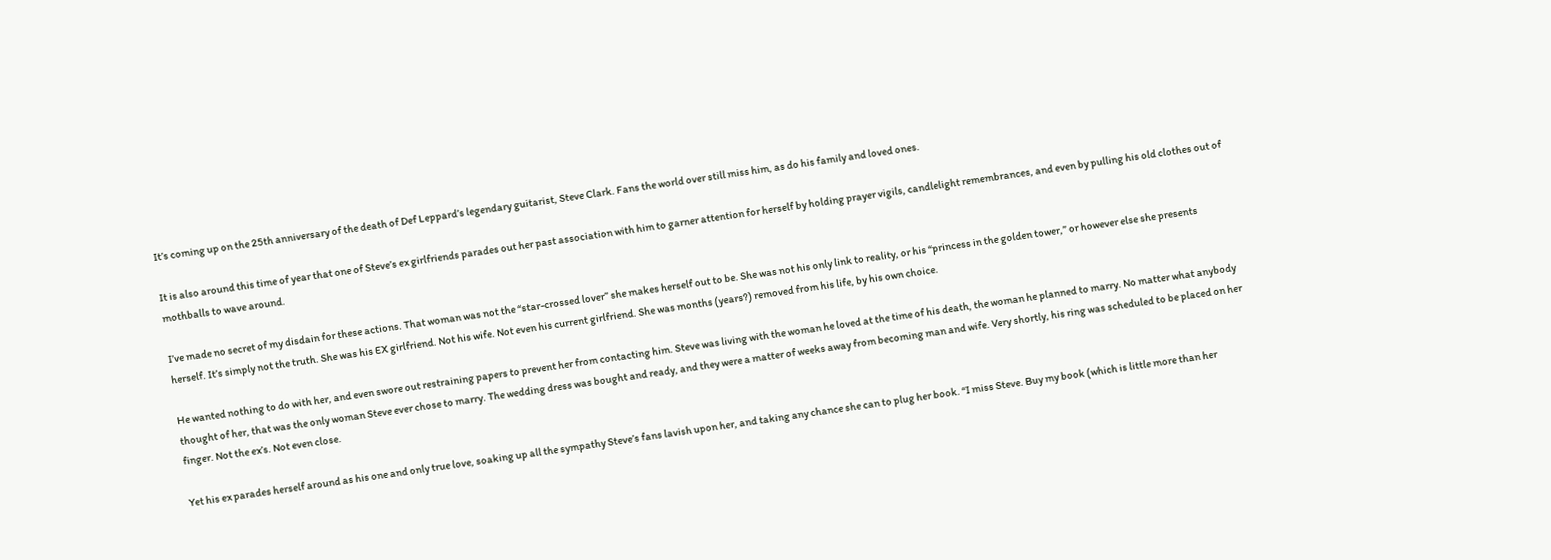It’s coming up on the 25th anniversary of the death of Def Leppard’s legendary guitarist, Steve Clark. Fans the world over still miss him, as do his family and loved ones.

It is also around this time of year that one of Steve’s ex girlfriends parades out her past association with him to garner attention for herself by holding prayer vigils, candlelight remembrances, and even by pulling his old clothes out of mothballs to wave around.

I’ve made no secret of my disdain for these actions. That woman was not the “star-crossed lover” she makes herself out to be. She was not his only link to reality, or his “princess in the golden tower,” or however else she presents herself. It’s simply not the truth. She was his EX girlfriend. Not his wife. Not even his current girlfriend. She was months (years?) removed from his life, by his own choice.

He wanted nothing to do with her, and even swore out restraining papers to prevent her from contacting him. Steve was living with the woman he loved at the time of his death, the woman he planned to marry. No matter what anybody thought of her, that was the only woman Steve ever chose to marry. The wedding dress was bought and ready, and they were a matter of weeks away from becoming man and wife. Very shortly, his ring was scheduled to be placed on her finger. Not the ex’s. Not even close.

Yet his ex parades herself around as his one and only true love, soaking up all the sympathy Steve’s fans lavish upon her, and taking any chance she can to plug her book. “I miss Steve. Buy my book (which is little more than her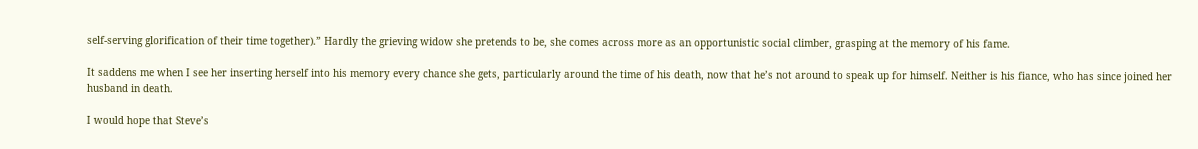self-serving glorification of their time together).” Hardly the grieving widow she pretends to be, she comes across more as an opportunistic social climber, grasping at the memory of his fame.

It saddens me when I see her inserting herself into his memory every chance she gets, particularly around the time of his death, now that he’s not around to speak up for himself. Neither is his fiance, who has since joined her husband in death.

I would hope that Steve’s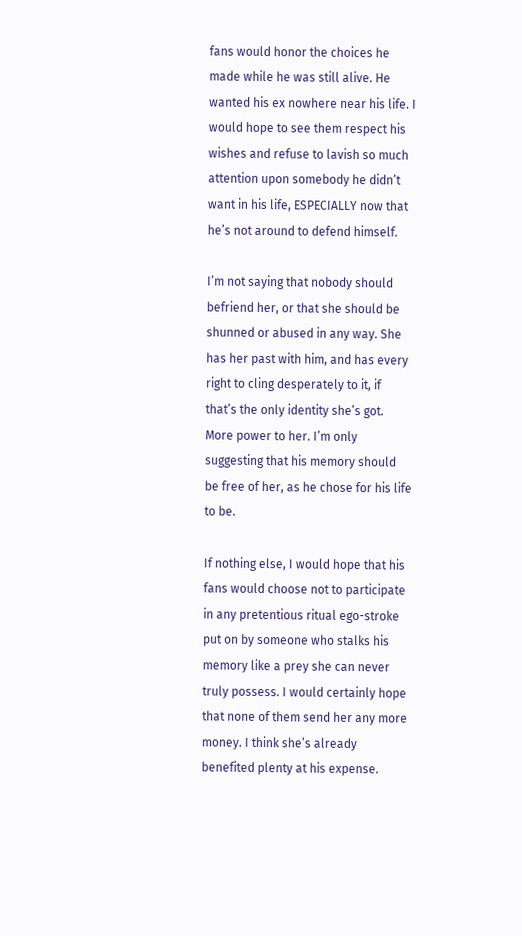fans would honor the choices he made while he was still alive. He wanted his ex nowhere near his life. I would hope to see them respect his wishes and refuse to lavish so much attention upon somebody he didn’t want in his life, ESPECIALLY now that he’s not around to defend himself.

I’m not saying that nobody should befriend her, or that she should be shunned or abused in any way. She has her past with him, and has every right to cling desperately to it, if that’s the only identity she’s got. More power to her. I’m only suggesting that his memory should be free of her, as he chose for his life to be.

If nothing else, I would hope that his fans would choose not to participate in any pretentious ritual ego-stroke put on by someone who stalks his memory like a prey she can never truly possess. I would certainly hope that none of them send her any more money. I think she’s already benefited plenty at his expense.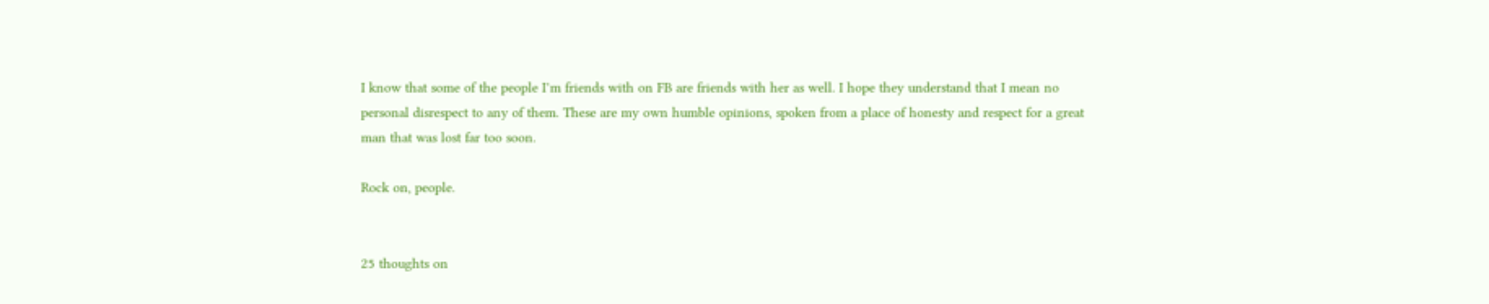I know that some of the people I’m friends with on FB are friends with her as well. I hope they understand that I mean no personal disrespect to any of them. These are my own humble opinions, spoken from a place of honesty and respect for a great man that was lost far too soon.

Rock on, people.


25 thoughts on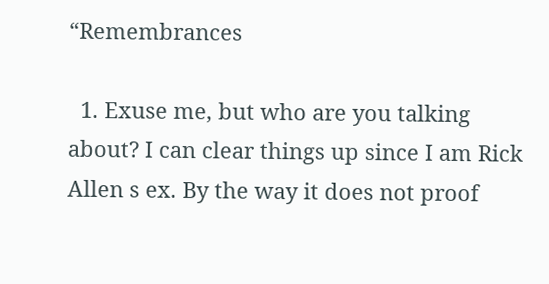“Remembrances

  1. Exuse me, but who are you talking about? I can clear things up since I am Rick Allen s ex. By the way it does not proof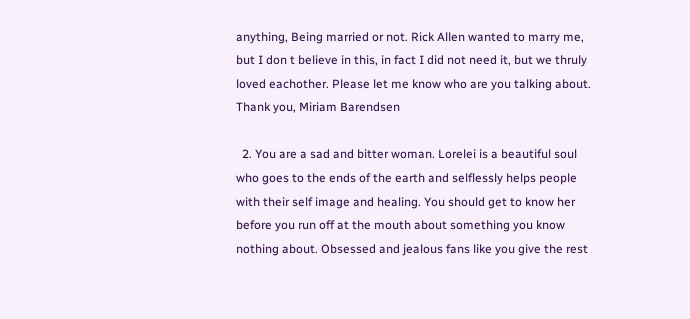anything, Being married or not. Rick Allen wanted to marry me, but I don t believe in this, in fact I did not need it, but we thruly loved eachother. Please let me know who are you talking about. Thank you, Miriam Barendsen

  2. You are a sad and bitter woman. Lorelei is a beautiful soul who goes to the ends of the earth and selflessly helps people with their self image and healing. You should get to know her before you run off at the mouth about something you know nothing about. Obsessed and jealous fans like you give the rest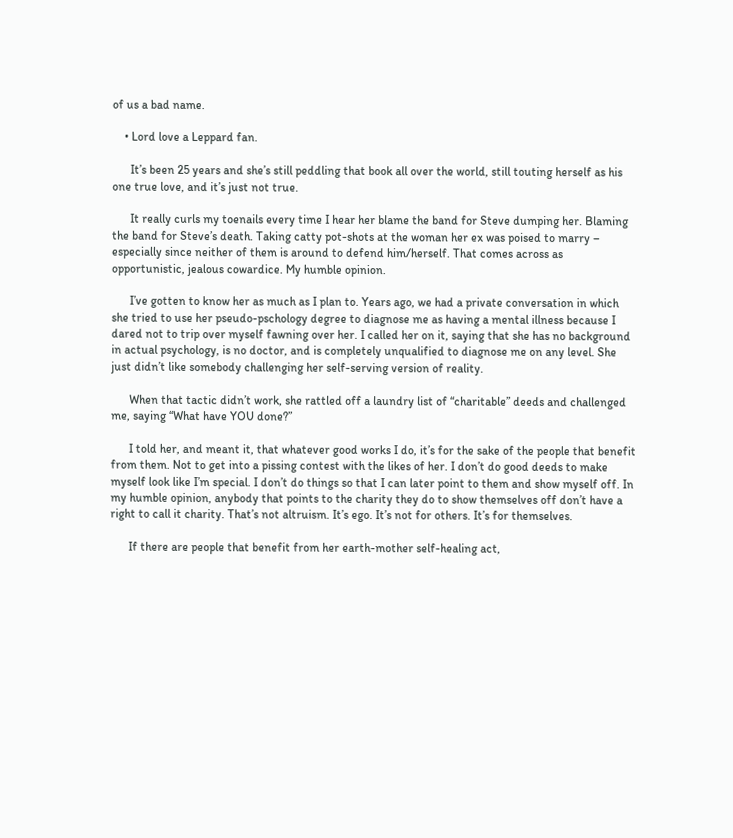of us a bad name.

    • Lord love a Leppard fan.

      It’s been 25 years and she’s still peddling that book all over the world, still touting herself as his one true love, and it’s just not true.

      It really curls my toenails every time I hear her blame the band for Steve dumping her. Blaming the band for Steve’s death. Taking catty pot-shots at the woman her ex was poised to marry – especially since neither of them is around to defend him/herself. That comes across as opportunistic, jealous cowardice. My humble opinion.

      I’ve gotten to know her as much as I plan to. Years ago, we had a private conversation in which she tried to use her pseudo-pschology degree to diagnose me as having a mental illness because I dared not to trip over myself fawning over her. I called her on it, saying that she has no background in actual psychology, is no doctor, and is completely unqualified to diagnose me on any level. She just didn’t like somebody challenging her self-serving version of reality.

      When that tactic didn’t work, she rattled off a laundry list of “charitable” deeds and challenged me, saying “What have YOU done?”

      I told her, and meant it, that whatever good works I do, it’s for the sake of the people that benefit from them. Not to get into a pissing contest with the likes of her. I don’t do good deeds to make myself look like I’m special. I don’t do things so that I can later point to them and show myself off. In my humble opinion, anybody that points to the charity they do to show themselves off don’t have a right to call it charity. That’s not altruism. It’s ego. It’s not for others. It’s for themselves.

      If there are people that benefit from her earth-mother self-healing act,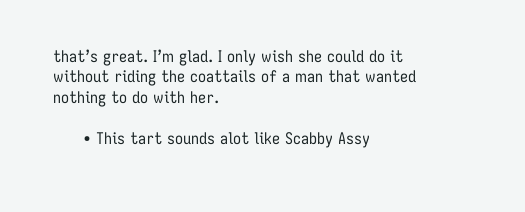that’s great. I’m glad. I only wish she could do it without riding the coattails of a man that wanted nothing to do with her.

      • This tart sounds alot like Scabby Assy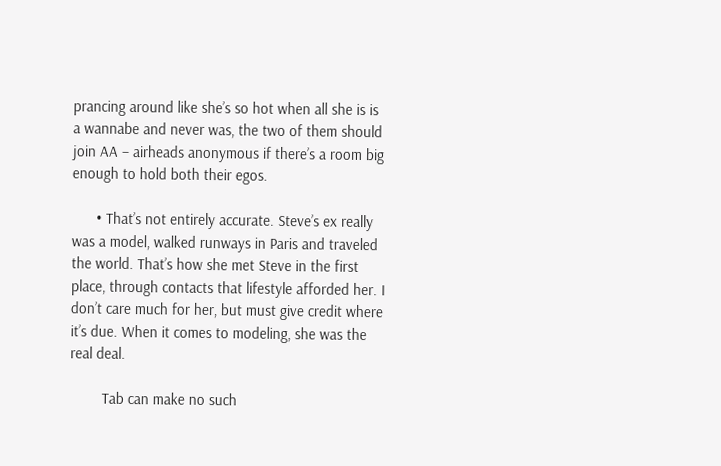prancing around like she’s so hot when all she is is a wannabe and never was, the two of them should join AA – airheads anonymous if there’s a room big enough to hold both their egos.

      • That’s not entirely accurate. Steve’s ex really was a model, walked runways in Paris and traveled the world. That’s how she met Steve in the first place, through contacts that lifestyle afforded her. I don’t care much for her, but must give credit where it’s due. When it comes to modeling, she was the real deal.

        Tab can make no such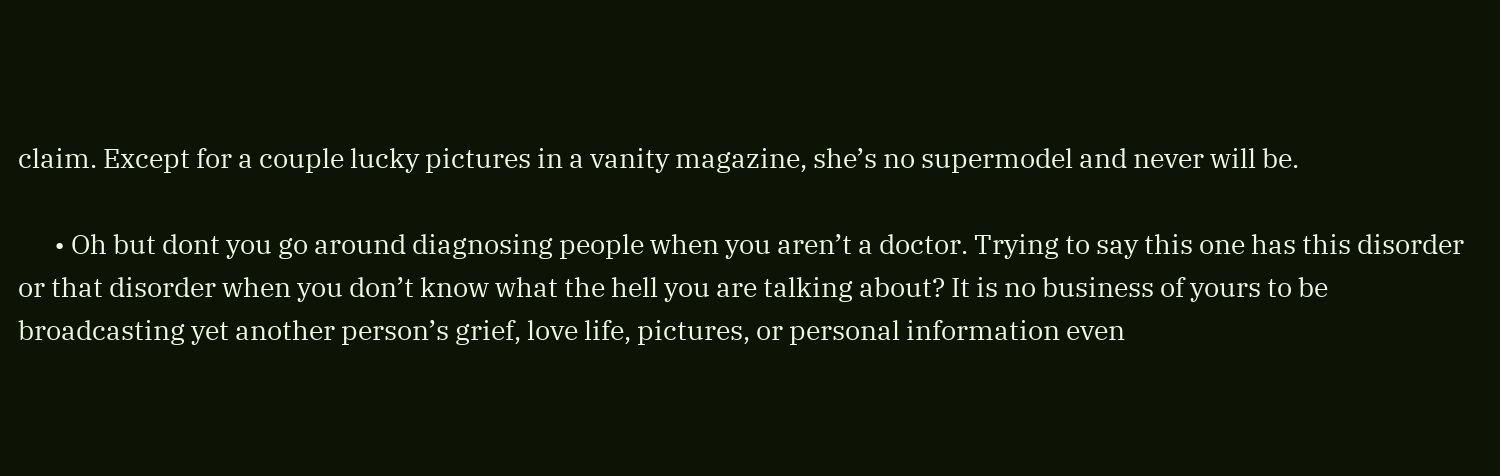claim. Except for a couple lucky pictures in a vanity magazine, she’s no supermodel and never will be.

      • Oh but dont you go around diagnosing people when you aren’t a doctor. Trying to say this one has this disorder or that disorder when you don’t know what the hell you are talking about? It is no business of yours to be broadcasting yet another person’s grief, love life, pictures, or personal information even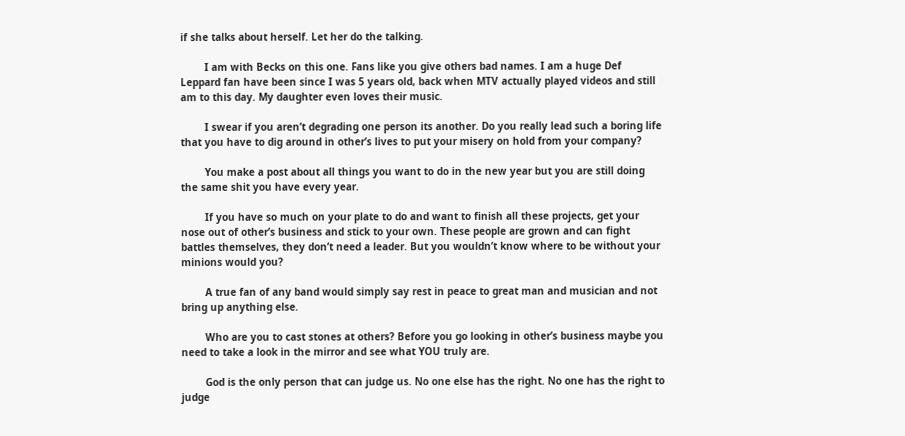if she talks about herself. Let her do the talking.

        I am with Becks on this one. Fans like you give others bad names. I am a huge Def Leppard fan have been since I was 5 years old, back when MTV actually played videos and still am to this day. My daughter even loves their music.

        I swear if you aren’t degrading one person its another. Do you really lead such a boring life that you have to dig around in other’s lives to put your misery on hold from your company?

        You make a post about all things you want to do in the new year but you are still doing the same shit you have every year.

        If you have so much on your plate to do and want to finish all these projects, get your nose out of other’s business and stick to your own. These people are grown and can fight battles themselves, they don’t need a leader. But you wouldn’t know where to be without your minions would you?

        A true fan of any band would simply say rest in peace to great man and musician and not bring up anything else.

        Who are you to cast stones at others? Before you go looking in other’s business maybe you need to take a look in the mirror and see what YOU truly are.

        God is the only person that can judge us. No one else has the right. No one has the right to judge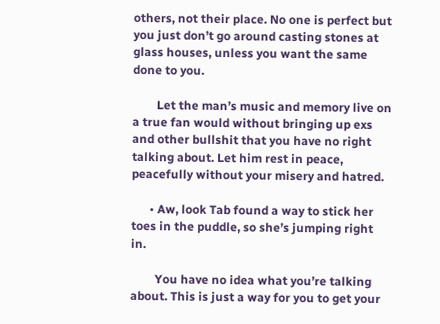others, not their place. No one is perfect but you just don’t go around casting stones at glass houses, unless you want the same done to you.

        Let the man’s music and memory live on a true fan would without bringing up exs and other bullshit that you have no right talking about. Let him rest in peace, peacefully without your misery and hatred.

      • Aw, look Tab found a way to stick her toes in the puddle, so she’s jumping right in.

        You have no idea what you’re talking about. This is just a way for you to get your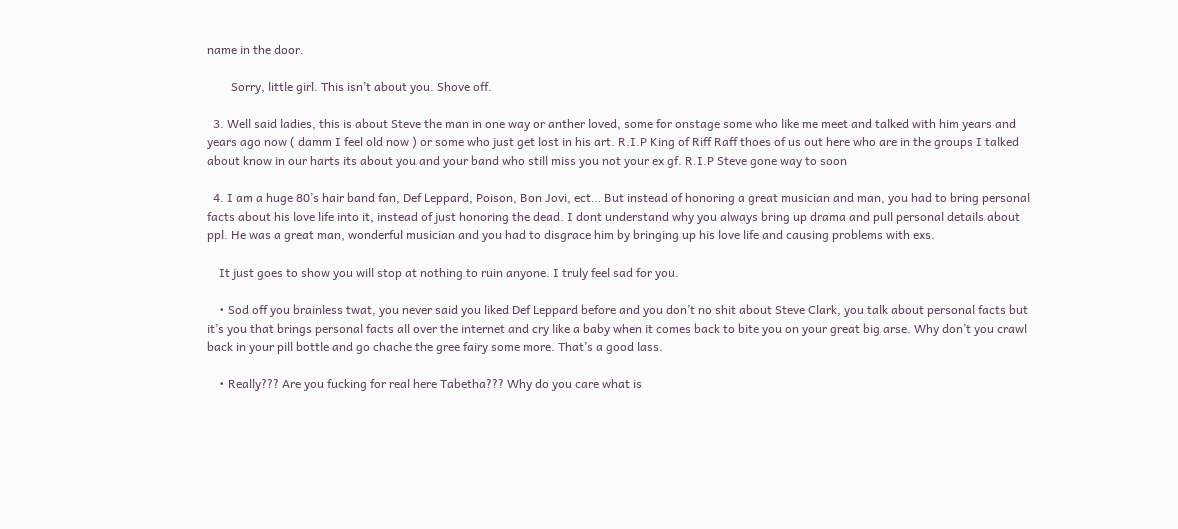name in the door.

        Sorry, little girl. This isn’t about you. Shove off.

  3. Well said ladies, this is about Steve the man in one way or anther loved, some for onstage some who like me meet and talked with him years and years ago now ( damm I feel old now ) or some who just get lost in his art. R.I.P King of Riff Raff thoes of us out here who are in the groups I talked about know in our harts its about you and your band who still miss you not your ex gf. R.I.P Steve gone way to soon

  4. I am a huge 80’s hair band fan, Def Leppard, Poison, Bon Jovi, ect… But instead of honoring a great musician and man, you had to bring personal facts about his love life into it, instead of just honoring the dead. I dont understand why you always bring up drama and pull personal details about ppl. He was a great man, wonderful musician and you had to disgrace him by bringing up his love life and causing problems with exs.

    It just goes to show you will stop at nothing to ruin anyone. I truly feel sad for you.

    • Sod off you brainless twat, you never said you liked Def Leppard before and you don’t no shit about Steve Clark, you talk about personal facts but it’s you that brings personal facts all over the internet and cry like a baby when it comes back to bite you on your great big arse. Why don’t you crawl back in your pill bottle and go chache the gree fairy some more. That’s a good lass.

    • Really??? Are you fucking for real here Tabetha??? Why do you care what is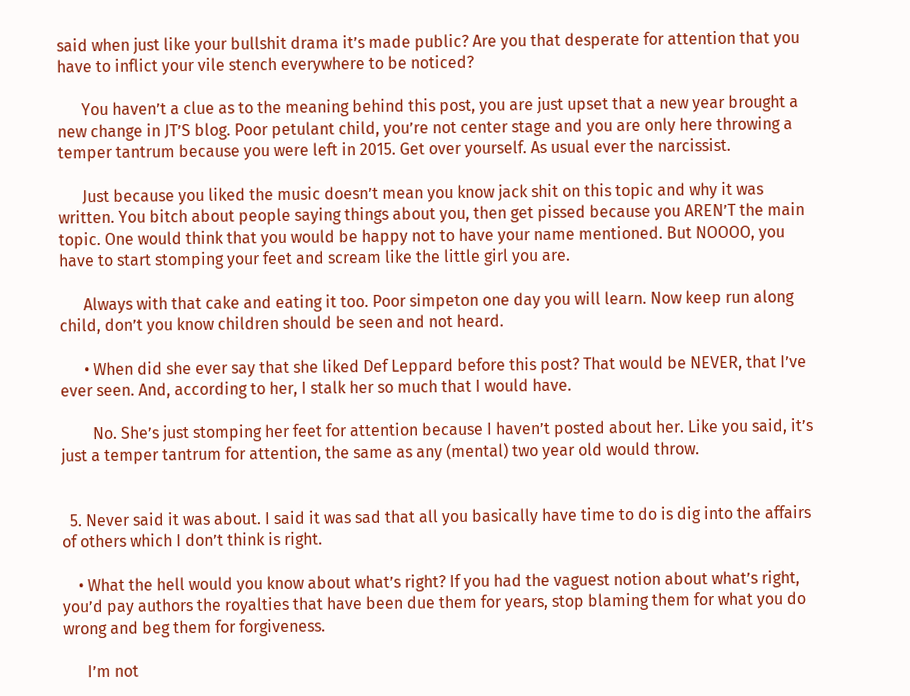said when just like your bullshit drama it’s made public? Are you that desperate for attention that you have to inflict your vile stench everywhere to be noticed?

      You haven’t a clue as to the meaning behind this post, you are just upset that a new year brought a new change in JT’S blog. Poor petulant child, you’re not center stage and you are only here throwing a temper tantrum because you were left in 2015. Get over yourself. As usual ever the narcissist.

      Just because you liked the music doesn’t mean you know jack shit on this topic and why it was written. You bitch about people saying things about you, then get pissed because you AREN’T the main topic. One would think that you would be happy not to have your name mentioned. But NOOOO, you have to start stomping your feet and scream like the little girl you are.

      Always with that cake and eating it too. Poor simpeton one day you will learn. Now keep run along child, don’t you know children should be seen and not heard.

      • When did she ever say that she liked Def Leppard before this post? That would be NEVER, that I’ve ever seen. And, according to her, I stalk her so much that I would have.

        No. She’s just stomping her feet for attention because I haven’t posted about her. Like you said, it’s just a temper tantrum for attention, the same as any (mental) two year old would throw.


  5. Never said it was about. I said it was sad that all you basically have time to do is dig into the affairs of others which I don’t think is right.

    • What the hell would you know about what’s right? If you had the vaguest notion about what’s right, you’d pay authors the royalties that have been due them for years, stop blaming them for what you do wrong and beg them for forgiveness.

      I’m not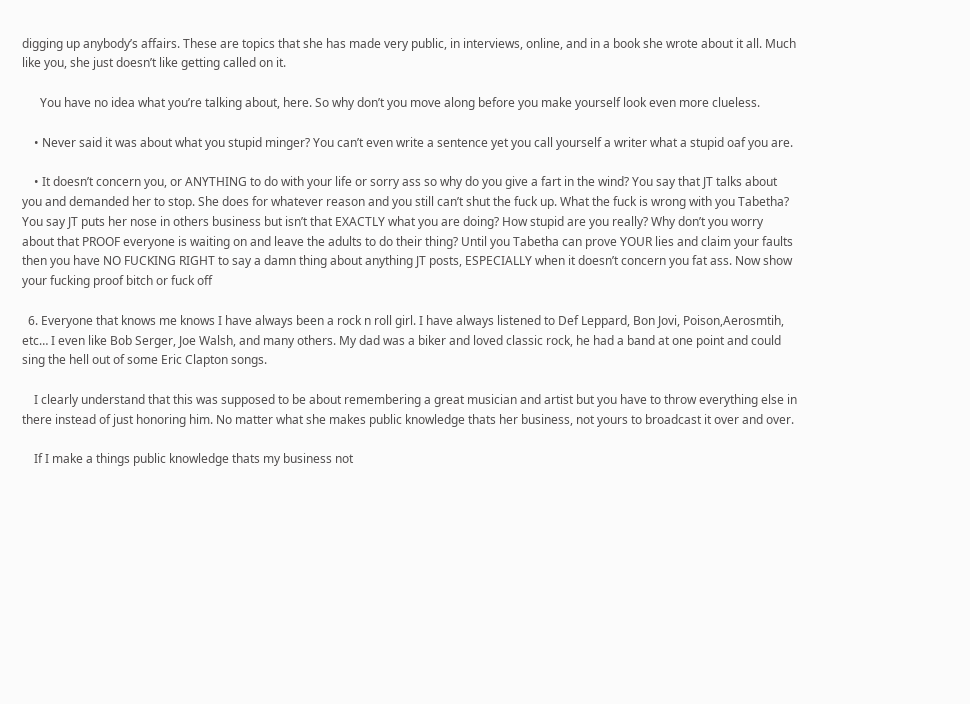digging up anybody’s affairs. These are topics that she has made very public, in interviews, online, and in a book she wrote about it all. Much like you, she just doesn’t like getting called on it.

      You have no idea what you’re talking about, here. So why don’t you move along before you make yourself look even more clueless.

    • Never said it was about what you stupid minger? You can’t even write a sentence yet you call yourself a writer what a stupid oaf you are.

    • It doesn’t concern you, or ANYTHING to do with your life or sorry ass so why do you give a fart in the wind? You say that JT talks about you and demanded her to stop. She does for whatever reason and you still can’t shut the fuck up. What the fuck is wrong with you Tabetha? You say JT puts her nose in others business but isn’t that EXACTLY what you are doing? How stupid are you really? Why don’t you worry about that PROOF everyone is waiting on and leave the adults to do their thing? Until you Tabetha can prove YOUR lies and claim your faults then you have NO FUCKING RIGHT to say a damn thing about anything JT posts, ESPECIALLY when it doesn’t concern you fat ass. Now show your fucking proof bitch or fuck off

  6. Everyone that knows me knows I have always been a rock n roll girl. I have always listened to Def Leppard, Bon Jovi, Poison,Aerosmtih, etc… I even like Bob Serger, Joe Walsh, and many others. My dad was a biker and loved classic rock, he had a band at one point and could sing the hell out of some Eric Clapton songs.

    I clearly understand that this was supposed to be about remembering a great musician and artist but you have to throw everything else in there instead of just honoring him. No matter what she makes public knowledge thats her business, not yours to broadcast it over and over.

    If I make a things public knowledge thats my business not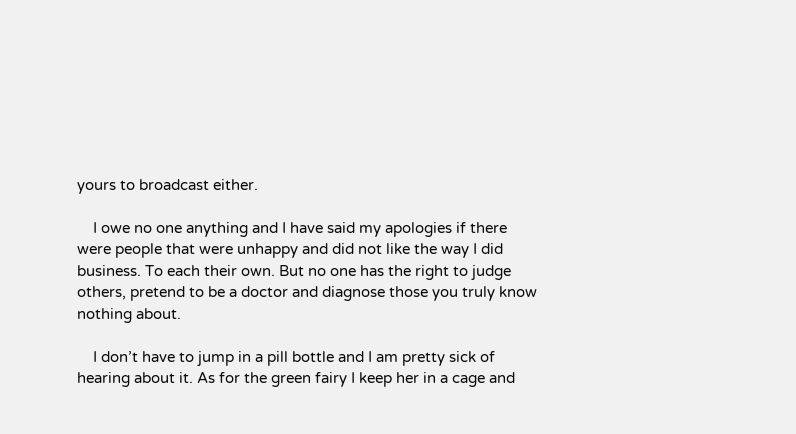yours to broadcast either.

    I owe no one anything and I have said my apologies if there were people that were unhappy and did not like the way I did business. To each their own. But no one has the right to judge others, pretend to be a doctor and diagnose those you truly know nothing about.

    I don’t have to jump in a pill bottle and I am pretty sick of hearing about it. As for the green fairy I keep her in a cage and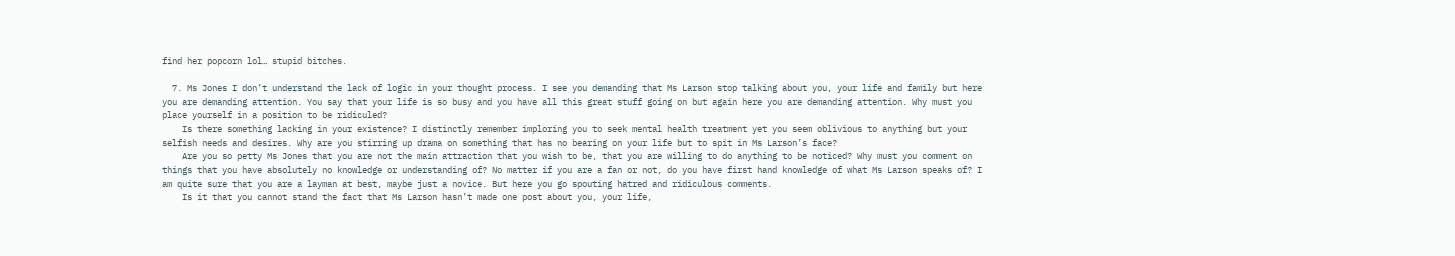find her popcorn lol… stupid bitches.

  7. Ms Jones I don’t understand the lack of logic in your thought process. I see you demanding that Ms Larson stop talking about you, your life and family but here you are demanding attention. You say that your life is so busy and you have all this great stuff going on but again here you are demanding attention. Why must you place yourself in a position to be ridiculed?
    Is there something lacking in your existence? I distinctly remember imploring you to seek mental health treatment yet you seem oblivious to anything but your selfish needs and desires. Why are you stirring up drama on something that has no bearing on your life but to spit in Ms Larson’s face?
    Are you so petty Ms Jones that you are not the main attraction that you wish to be, that you are willing to do anything to be noticed? Why must you comment on things that you have absolutely no knowledge or understanding of? No matter if you are a fan or not, do you have first hand knowledge of what Ms Larson speaks of? I am quite sure that you are a layman at best, maybe just a novice. But here you go spouting hatred and ridiculous comments.
    Is it that you cannot stand the fact that Ms Larson hasn’t made one post about you, your life,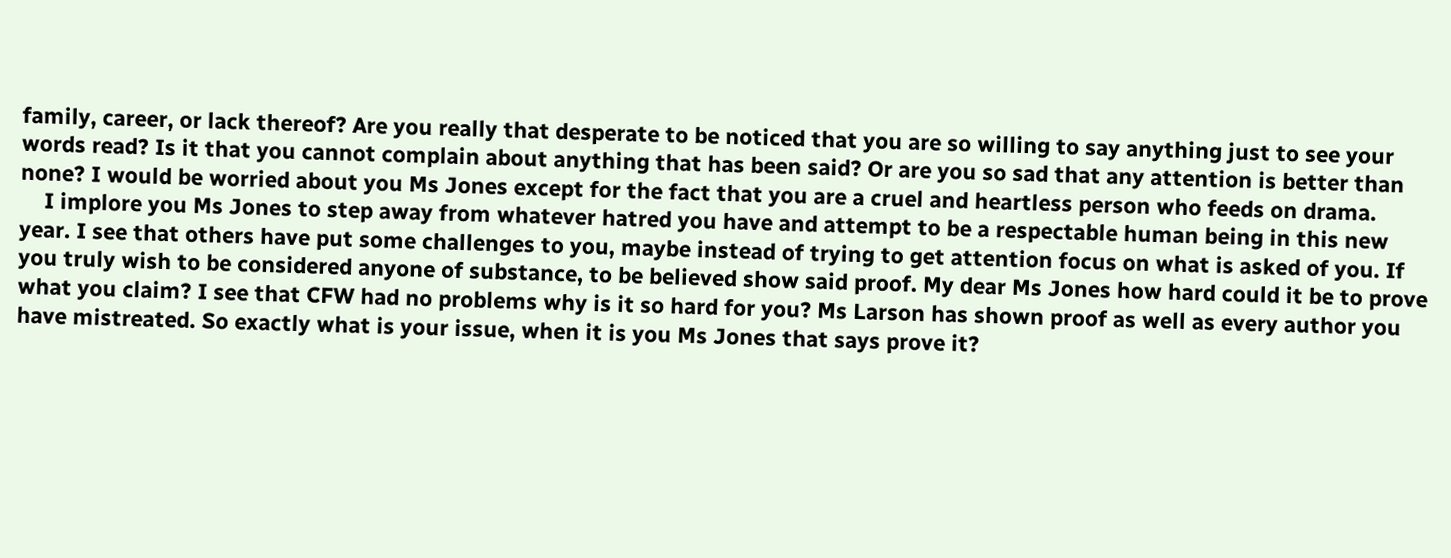family, career, or lack thereof? Are you really that desperate to be noticed that you are so willing to say anything just to see your words read? Is it that you cannot complain about anything that has been said? Or are you so sad that any attention is better than none? I would be worried about you Ms Jones except for the fact that you are a cruel and heartless person who feeds on drama.
    I implore you Ms Jones to step away from whatever hatred you have and attempt to be a respectable human being in this new year. I see that others have put some challenges to you, maybe instead of trying to get attention focus on what is asked of you. If you truly wish to be considered anyone of substance, to be believed show said proof. My dear Ms Jones how hard could it be to prove what you claim? I see that CFW had no problems why is it so hard for you? Ms Larson has shown proof as well as every author you have mistreated. So exactly what is your issue, when it is you Ms Jones that says prove it?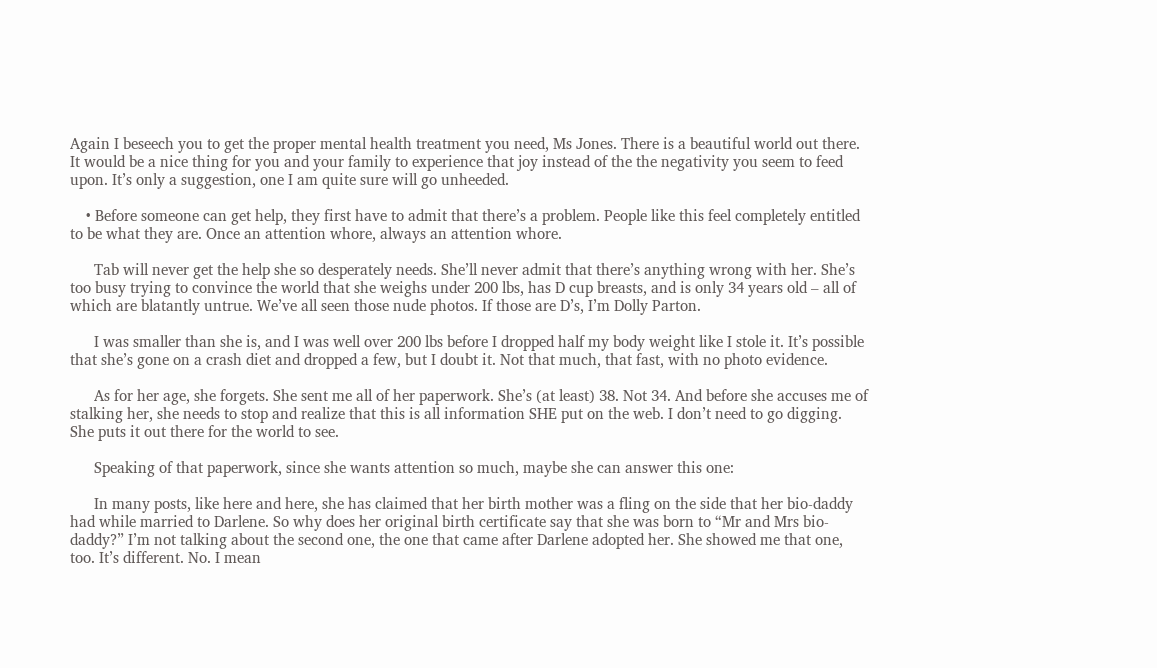Again I beseech you to get the proper mental health treatment you need, Ms Jones. There is a beautiful world out there. It would be a nice thing for you and your family to experience that joy instead of the the negativity you seem to feed upon. It’s only a suggestion, one I am quite sure will go unheeded.

    • Before someone can get help, they first have to admit that there’s a problem. People like this feel completely entitled to be what they are. Once an attention whore, always an attention whore.

      Tab will never get the help she so desperately needs. She’ll never admit that there’s anything wrong with her. She’s too busy trying to convince the world that she weighs under 200 lbs, has D cup breasts, and is only 34 years old – all of which are blatantly untrue. We’ve all seen those nude photos. If those are D’s, I’m Dolly Parton.

      I was smaller than she is, and I was well over 200 lbs before I dropped half my body weight like I stole it. It’s possible that she’s gone on a crash diet and dropped a few, but I doubt it. Not that much, that fast, with no photo evidence.

      As for her age, she forgets. She sent me all of her paperwork. She’s (at least) 38. Not 34. And before she accuses me of stalking her, she needs to stop and realize that this is all information SHE put on the web. I don’t need to go digging. She puts it out there for the world to see.

      Speaking of that paperwork, since she wants attention so much, maybe she can answer this one:

      In many posts, like here and here, she has claimed that her birth mother was a fling on the side that her bio-daddy had while married to Darlene. So why does her original birth certificate say that she was born to “Mr and Mrs bio-daddy?” I’m not talking about the second one, the one that came after Darlene adopted her. She showed me that one, too. It’s different. No. I mean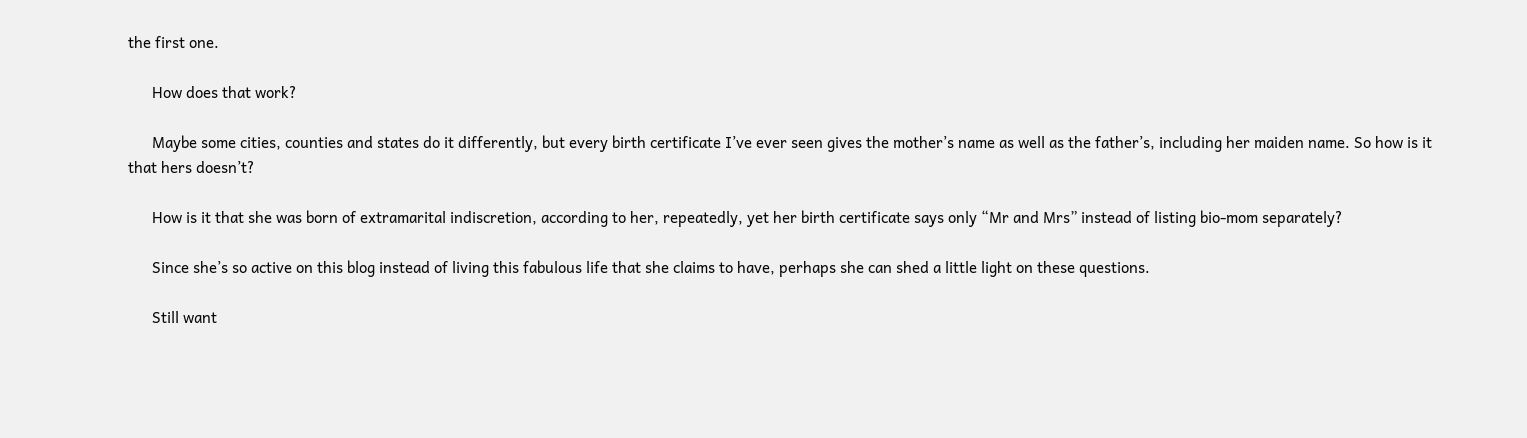the first one.

      How does that work?

      Maybe some cities, counties and states do it differently, but every birth certificate I’ve ever seen gives the mother’s name as well as the father’s, including her maiden name. So how is it that hers doesn’t?

      How is it that she was born of extramarital indiscretion, according to her, repeatedly, yet her birth certificate says only “Mr and Mrs” instead of listing bio-mom separately?

      Since she’s so active on this blog instead of living this fabulous life that she claims to have, perhaps she can shed a little light on these questions.

      Still want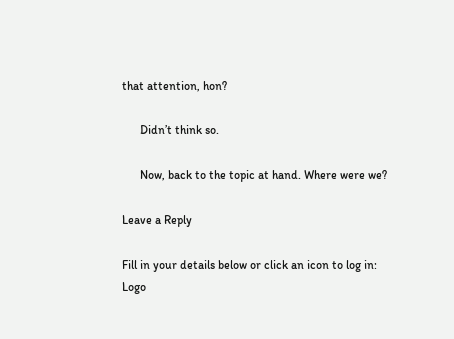that attention, hon?

      Didn’t think so.

      Now, back to the topic at hand. Where were we?

Leave a Reply

Fill in your details below or click an icon to log in: Logo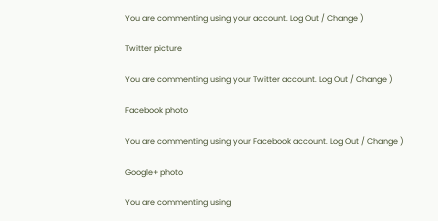You are commenting using your account. Log Out / Change )

Twitter picture

You are commenting using your Twitter account. Log Out / Change )

Facebook photo

You are commenting using your Facebook account. Log Out / Change )

Google+ photo

You are commenting using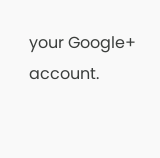your Google+ account.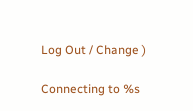Log Out / Change )

Connecting to %s